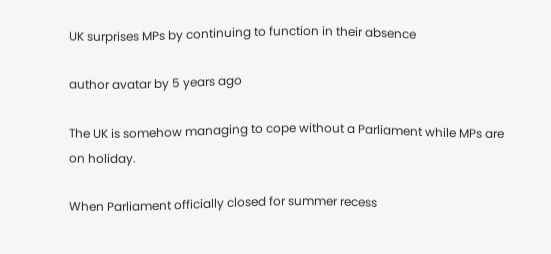UK surprises MPs by continuing to function in their absence

author avatar by 5 years ago

The UK is somehow managing to cope without a Parliament while MPs are on holiday.

When Parliament officially closed for summer recess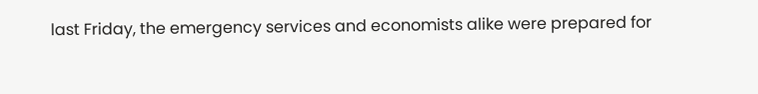last Friday, the emergency services and economists alike were prepared for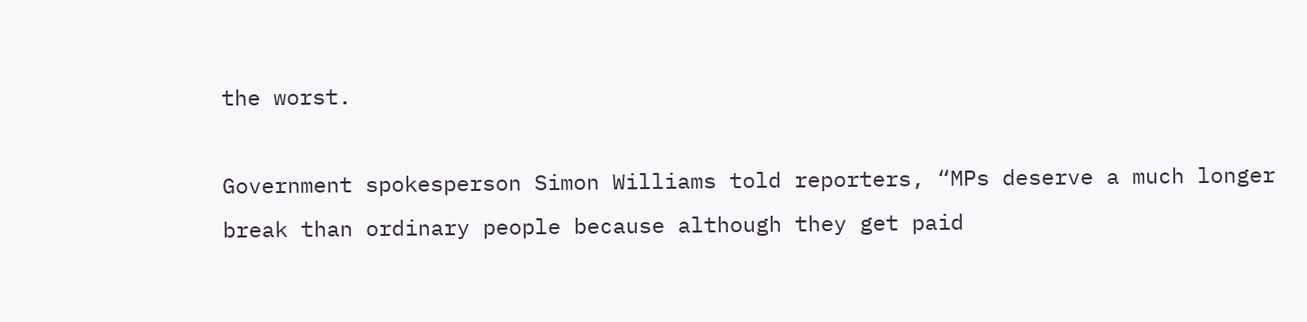the worst.

Government spokesperson Simon Williams told reporters, “MPs deserve a much longer break than ordinary people because although they get paid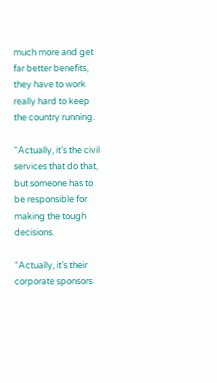much more and get far better benefits, they have to work really hard to keep the country running.

“Actually, it’s the civil services that do that, but someone has to be responsible for making the tough decisions.

“Actually, it’s their corporate sponsors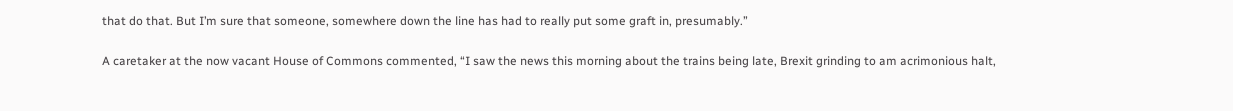that do that. But I’m sure that someone, somewhere down the line has had to really put some graft in, presumably.”

A caretaker at the now vacant House of Commons commented, “I saw the news this morning about the trains being late, Brexit grinding to am acrimonious halt,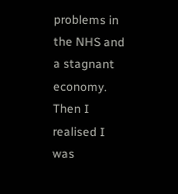problems in the NHS and a stagnant economy. Then I realised I was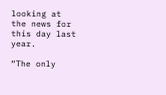looking at the news for this day last year.

“The only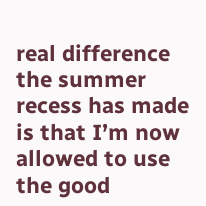real difference the summer recess has made is that I’m now allowed to use the good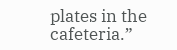plates in the cafeteria.”